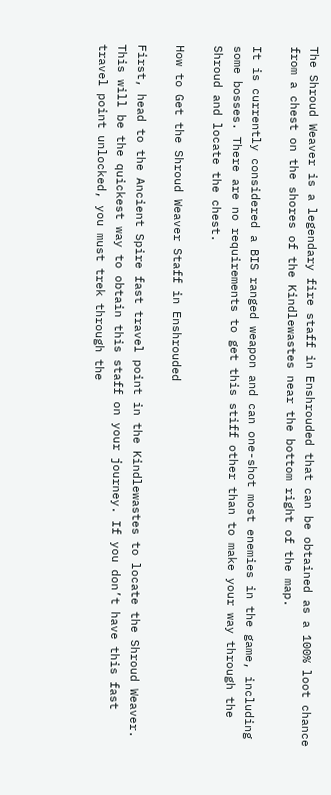The Shroud Weaver is a legendary fire staff in Enshrouded that can be obtained as a 100% loot chance from a chest on the shores of the Kindlewastes near the bottom right of the map.

It is currently considered a BIS ranged weapon and can one-shot most enemies in the game, including some bosses. There are no requirements to get this stiff other than to make your way through the Shroud and locate the chest.

How to Get the Shroud Weaver Staff in Enshrouded

First, head to the Ancient Spire fast travel point in the Kindlewastes to locate the Shroud Weaver. This will be the quickest way to obtain this staff on your journey. If you don’t have this fast travel point unlocked, you must trek through the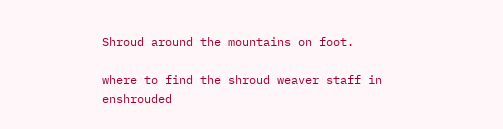Shroud around the mountains on foot.

where to find the shroud weaver staff in enshrouded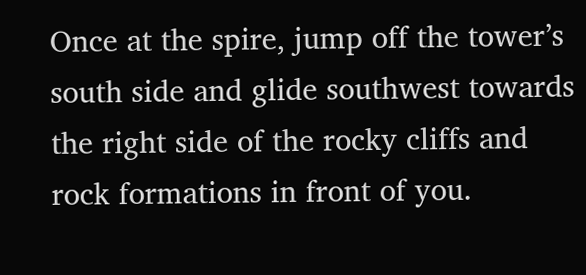Once at the spire, jump off the tower’s south side and glide southwest towards the right side of the rocky cliffs and rock formations in front of you.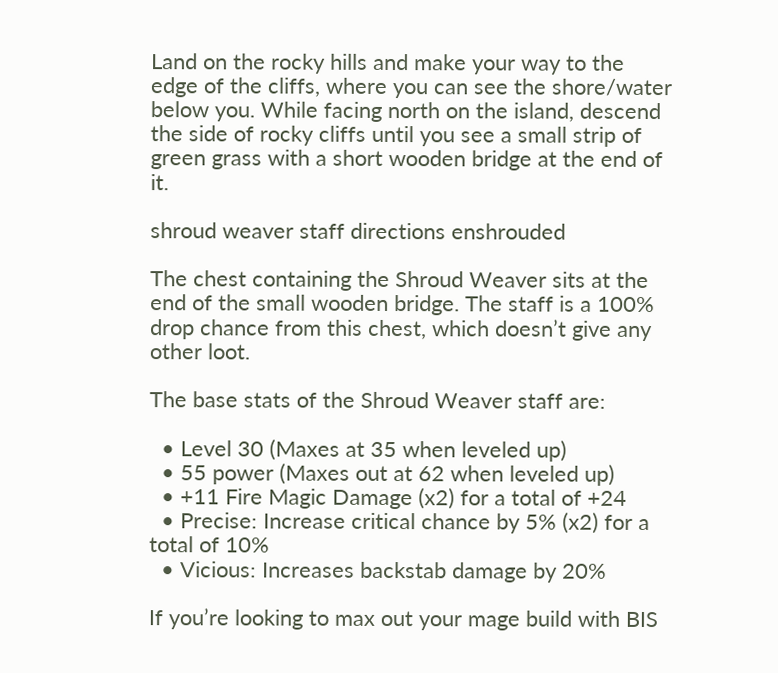Land on the rocky hills and make your way to the edge of the cliffs, where you can see the shore/water below you. While facing north on the island, descend the side of rocky cliffs until you see a small strip of green grass with a short wooden bridge at the end of it.

shroud weaver staff directions enshrouded

The chest containing the Shroud Weaver sits at the end of the small wooden bridge. The staff is a 100% drop chance from this chest, which doesn’t give any other loot.

The base stats of the Shroud Weaver staff are:

  • Level 30 (Maxes at 35 when leveled up)
  • 55 power (Maxes out at 62 when leveled up)
  • +11 Fire Magic Damage (x2) for a total of +24
  • Precise: Increase critical chance by 5% (x2) for a total of 10%
  • Vicious: Increases backstab damage by 20%

If you’re looking to max out your mage build with BIS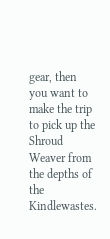gear, then you want to make the trip to pick up the Shroud Weaver from the depths of the Kindlewastes.